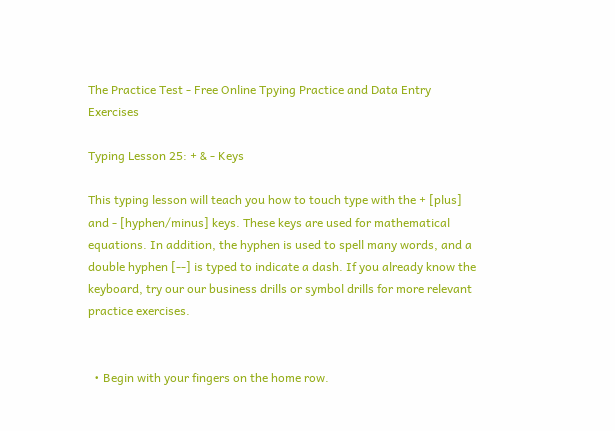The Practice Test - Free Online Tpying Practice and Data Entry Exercises

Typing Lesson 25: + & - Keys

This typing lesson will teach you how to touch type with the + [plus] and - [hyphen/minus] keys. These keys are used for mathematical equations. In addition, the hyphen is used to spell many words, and a double hyphen [--] is typed to indicate a dash. If you already know the keyboard, try our our business drills or symbol drills for more relevant practice exercises.


  • Begin with your fingers on the home row.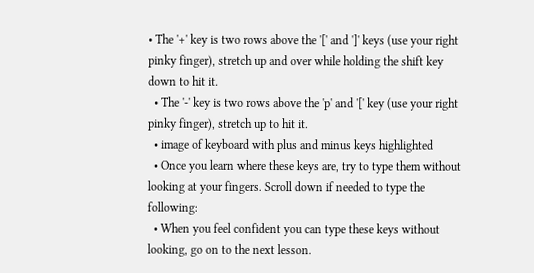• The '+' key is two rows above the '[' and ']' keys (use your right pinky finger), stretch up and over while holding the shift key down to hit it.
  • The '-' key is two rows above the 'p' and '[' key (use your right pinky finger), stretch up to hit it.
  • image of keyboard with plus and minus keys highlighted
  • Once you learn where these keys are, try to type them without looking at your fingers. Scroll down if needed to type the following:
  • When you feel confident you can type these keys without looking, go on to the next lesson.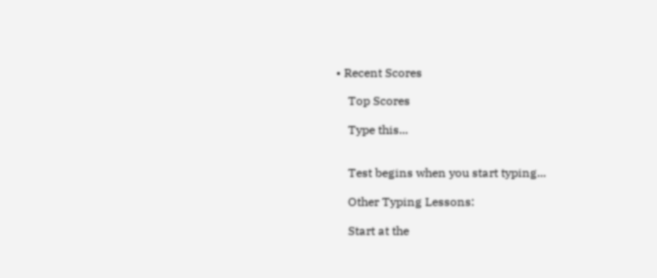• Recent Scores

    Top Scores

    Type this...


    Test begins when you start typing...

    Other Typing Lessons:

    Start at the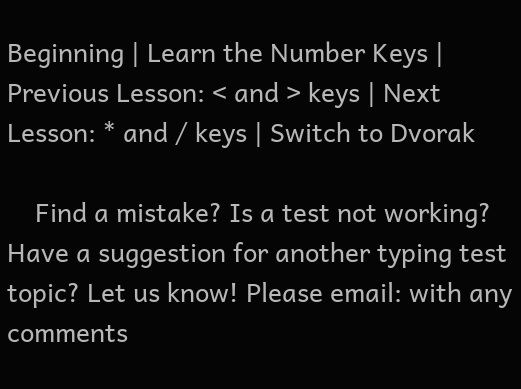Beginning | Learn the Number Keys | Previous Lesson: < and > keys | Next Lesson: * and / keys | Switch to Dvorak

    Find a mistake? Is a test not working? Have a suggestion for another typing test topic? Let us know! Please email: with any comments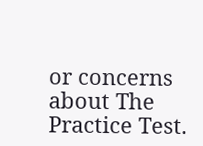or concerns about The Practice Test.